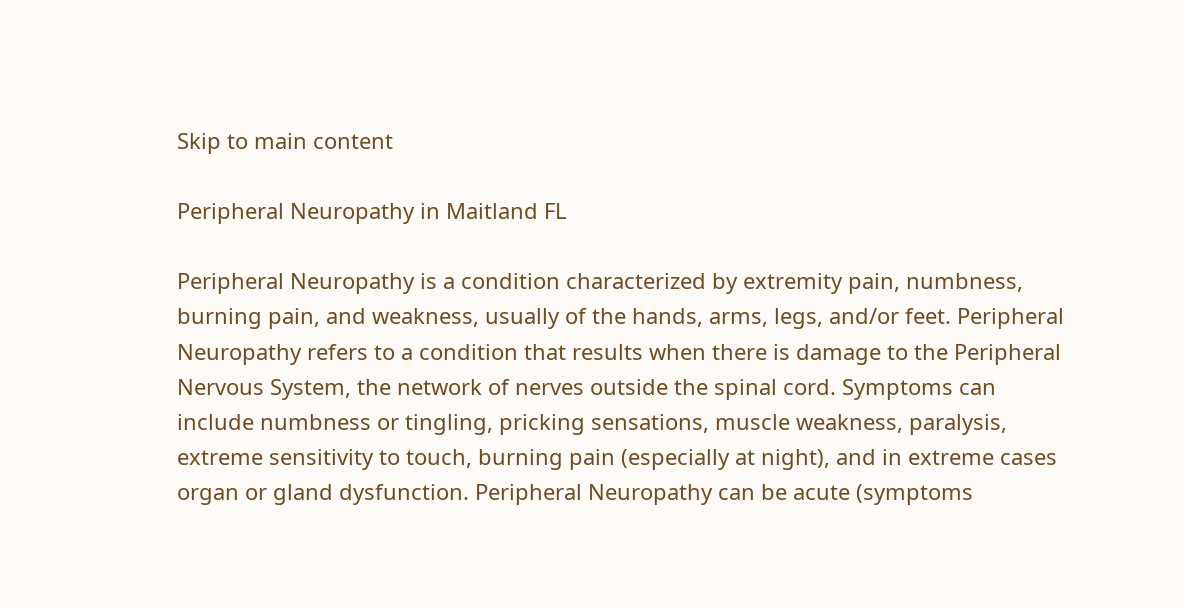Skip to main content

Peripheral Neuropathy in Maitland FL

Peripheral Neuropathy is a condition characterized by extremity pain, numbness, burning pain, and weakness, usually of the hands, arms, legs, and/or feet. Peripheral Neuropathy refers to a condition that results when there is damage to the Peripheral Nervous System, the network of nerves outside the spinal cord. Symptoms can include numbness or tingling, pricking sensations, muscle weakness, paralysis, extreme sensitivity to touch, burning pain (especially at night), and in extreme cases organ or gland dysfunction. Peripheral Neuropathy can be acute (symptoms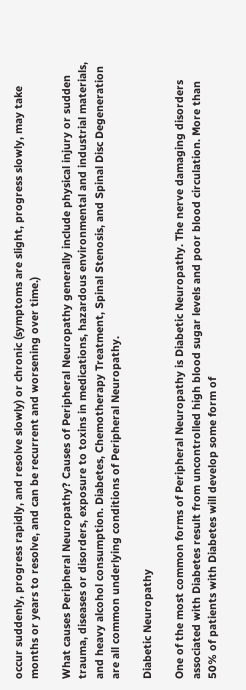occur suddenly, progress rapidly, and resolve slowly) or chronic (symptoms are slight, progress slowly, may take months or years to resolve, and can be recurrent and worsening over time.)

What causes Peripheral Neuropathy? Causes of Peripheral Neuropathy generally include physical injury or sudden trauma, diseases or disorders, exposure to toxins in medications, hazardous environmental and industrial materials, and heavy alcohol consumption. Diabetes, Chemotherapy Treatment, Spinal Stenosis, and Spinal Disc Degeneration are all common underlying conditions of Peripheral Neuropathy.

Diabetic Neuropathy

One of the most common forms of Peripheral Neuropathy is Diabetic Neuropathy. The nerve damaging disorders associated with Diabetes result from uncontrolled high blood sugar levels and poor blood circulation. More than 50% of patients with Diabetes will develop some form of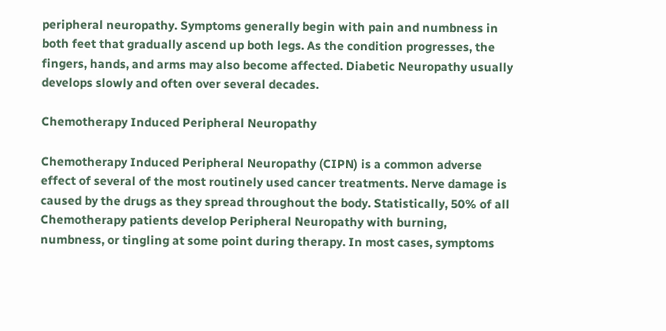peripheral neuropathy. Symptoms generally begin with pain and numbness in both feet that gradually ascend up both legs. As the condition progresses, the fingers, hands, and arms may also become affected. Diabetic Neuropathy usually develops slowly and often over several decades.

Chemotherapy Induced Peripheral Neuropathy

Chemotherapy Induced Peripheral Neuropathy (CIPN) is a common adverse effect of several of the most routinely used cancer treatments. Nerve damage is caused by the drugs as they spread throughout the body. Statistically, 50% of all Chemotherapy patients develop Peripheral Neuropathy with burning, numbness, or tingling at some point during therapy. In most cases, symptoms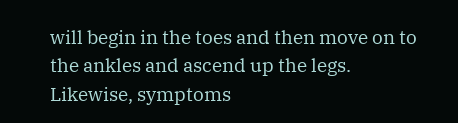will begin in the toes and then move on to the ankles and ascend up the legs. Likewise, symptoms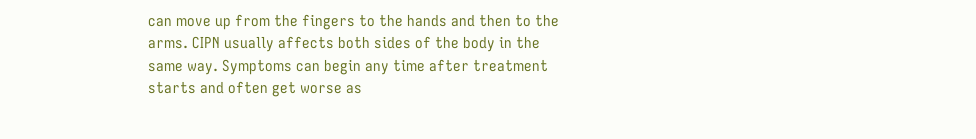can move up from the fingers to the hands and then to the arms. CIPN usually affects both sides of the body in the same way. Symptoms can begin any time after treatment starts and often get worse as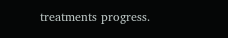treatments progress.